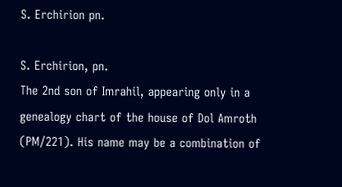S. Erchirion pn.

S. Erchirion, pn.
The 2nd son of Imrahil, appearing only in a genealogy chart of the house of Dol Amroth (PM/221). His name may be a combination of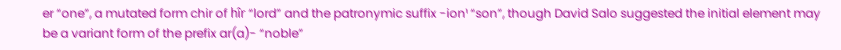er “one”, a mutated form chir of hîr “lord” and the patronymic suffix -ion¹ “son”, though David Salo suggested the initial element may be a variant form of the prefix ar(a)- “noble”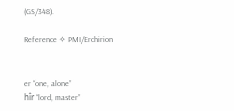(GS/348).

Reference ✧ PMI/Erchirion


er “one, alone”
hîr “lord, master”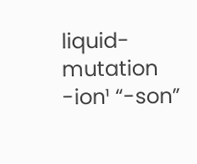liquid-mutation
-ion¹ “-son”